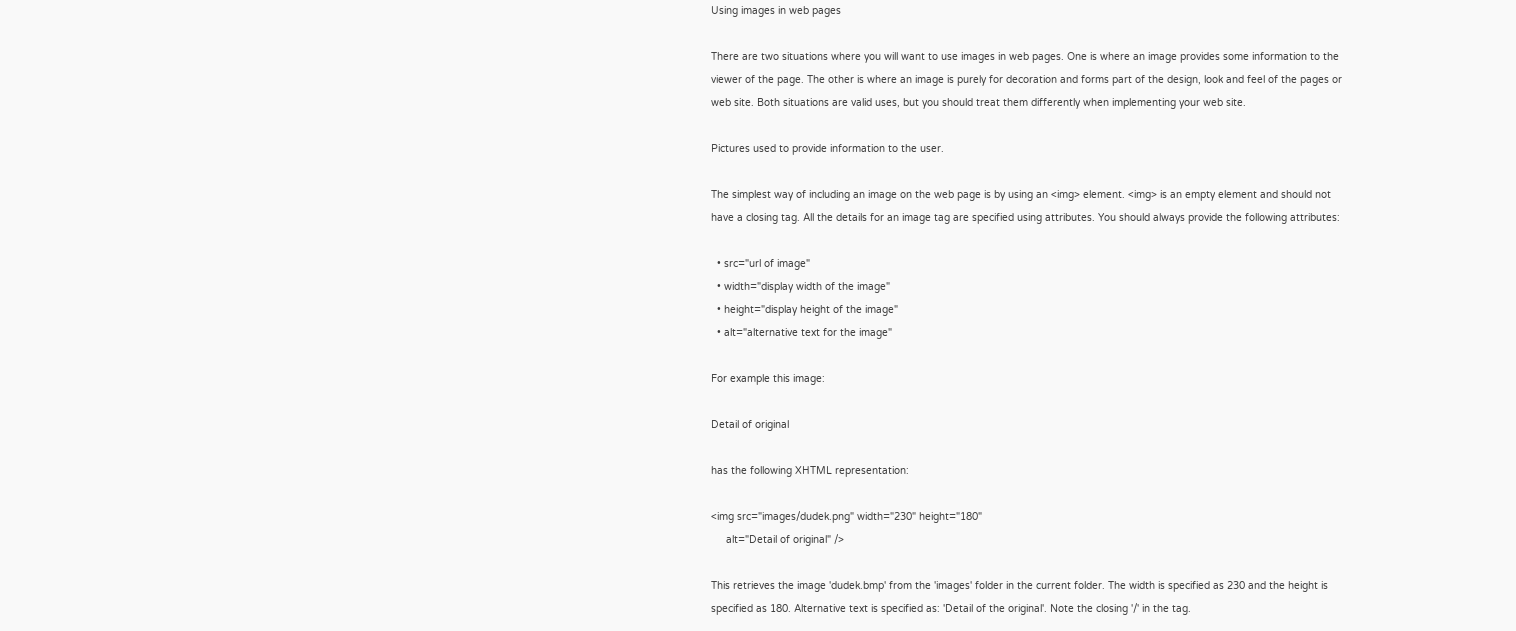Using images in web pages

There are two situations where you will want to use images in web pages. One is where an image provides some information to the viewer of the page. The other is where an image is purely for decoration and forms part of the design, look and feel of the pages or web site. Both situations are valid uses, but you should treat them differently when implementing your web site.

Pictures used to provide information to the user.

The simplest way of including an image on the web page is by using an <img> element. <img> is an empty element and should not have a closing tag. All the details for an image tag are specified using attributes. You should always provide the following attributes:

  • src="url of image"
  • width="display width of the image"
  • height="display height of the image"
  • alt="alternative text for the image"

For example this image:

Detail of original

has the following XHTML representation:

<img src="images/dudek.png" width="230" height="180"
     alt="Detail of original" />

This retrieves the image 'dudek.bmp' from the 'images' folder in the current folder. The width is specified as 230 and the height is specified as 180. Alternative text is specified as: 'Detail of the original'. Note the closing '/' in the tag.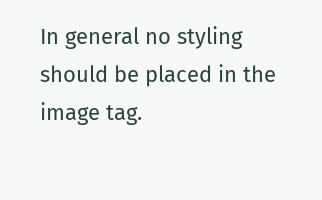In general no styling should be placed in the image tag.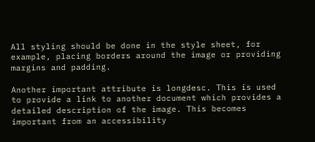All styling should be done in the style sheet, for example, placing borders around the image or providing margins and padding.

Another important attribute is longdesc. This is used to provide a link to another document which provides a detailed description of the image. This becomes important from an accessibility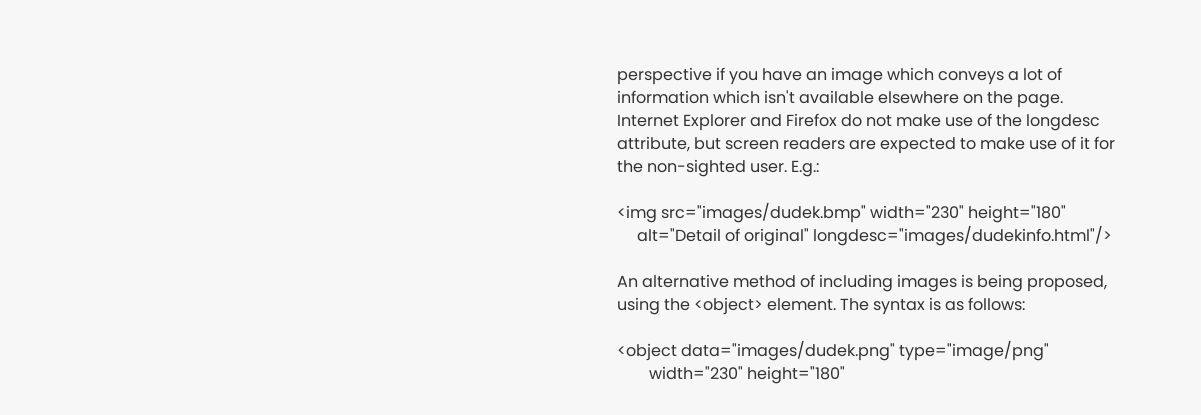perspective if you have an image which conveys a lot of information which isn't available elsewhere on the page. Internet Explorer and Firefox do not make use of the longdesc attribute, but screen readers are expected to make use of it for the non-sighted user. E.g.:

<img src="images/dudek.bmp" width="230" height="180"
     alt="Detail of original" longdesc="images/dudekinfo.html"/>

An alternative method of including images is being proposed, using the <object> element. The syntax is as follows:

<object data="images/dudek.png" type="image/png"
        width="230" height="180"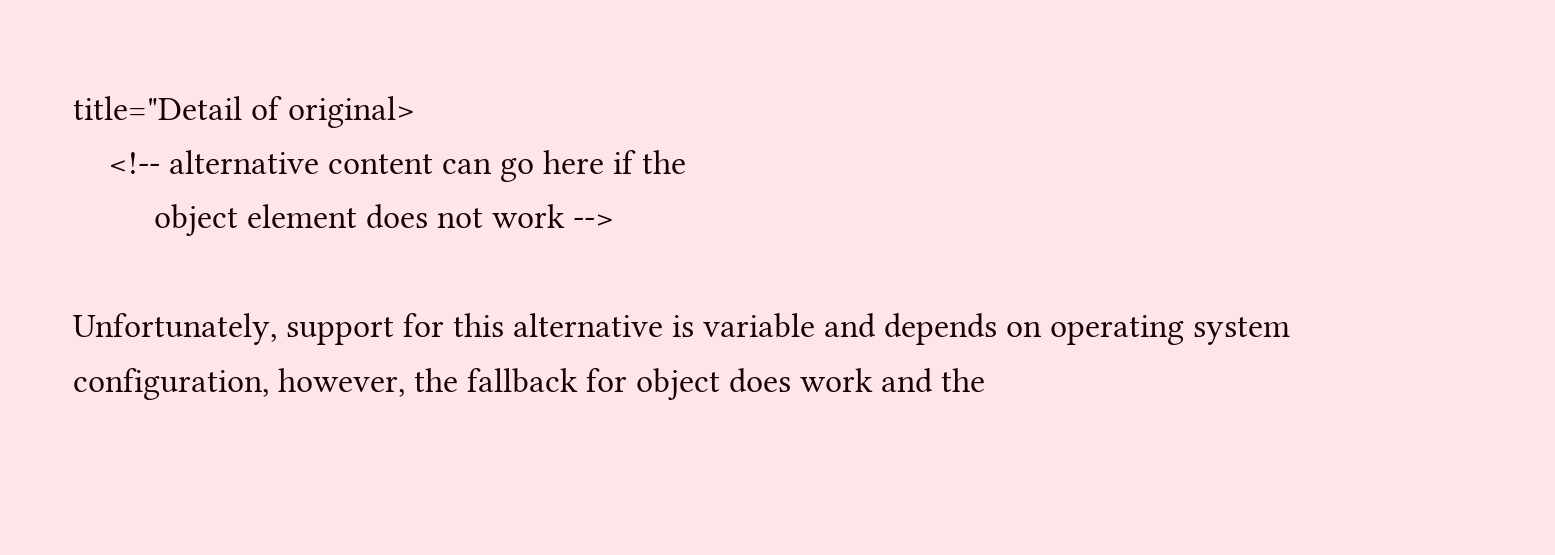title="Detail of original>
    <!-- alternative content can go here if the
         object element does not work -->

Unfortunately, support for this alternative is variable and depends on operating system configuration, however, the fallback for object does work and the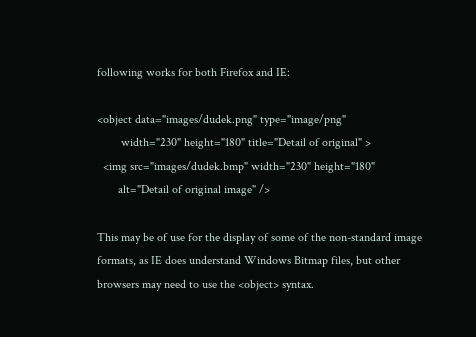following works for both Firefox and IE:

<object data="images/dudek.png" type="image/png"
        width="230" height="180" title="Detail of original" >
  <img src="images/dudek.bmp" width="230" height="180"
       alt="Detail of original image" />

This may be of use for the display of some of the non-standard image formats, as IE does understand Windows Bitmap files, but other browsers may need to use the <object> syntax.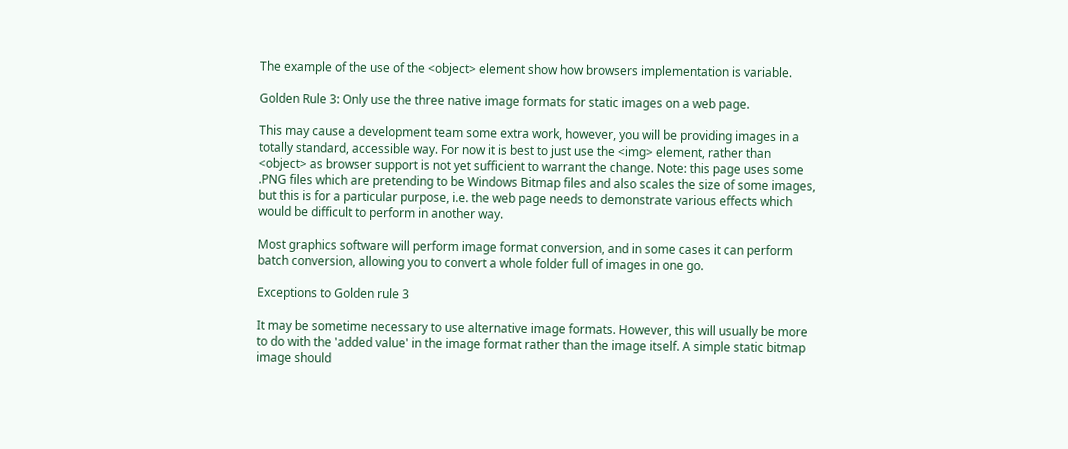The example of the use of the <object> element show how browsers implementation is variable.

Golden Rule 3: Only use the three native image formats for static images on a web page.

This may cause a development team some extra work, however, you will be providing images in a totally standard, accessible way. For now it is best to just use the <img> element, rather than <object> as browser support is not yet sufficient to warrant the change. Note: this page uses some .PNG files which are pretending to be Windows Bitmap files and also scales the size of some images, but this is for a particular purpose, i.e. the web page needs to demonstrate various effects which would be difficult to perform in another way.

Most graphics software will perform image format conversion, and in some cases it can perform batch conversion, allowing you to convert a whole folder full of images in one go.

Exceptions to Golden rule 3

It may be sometime necessary to use alternative image formats. However, this will usually be more to do with the 'added value' in the image format rather than the image itself. A simple static bitmap image should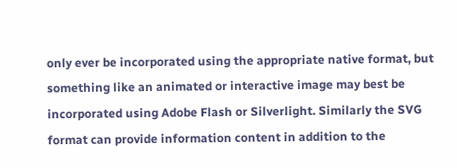only ever be incorporated using the appropriate native format, but something like an animated or interactive image may best be incorporated using Adobe Flash or Silverlight. Similarly the SVG format can provide information content in addition to the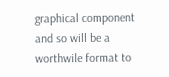graphical component and so will be a worthwile format to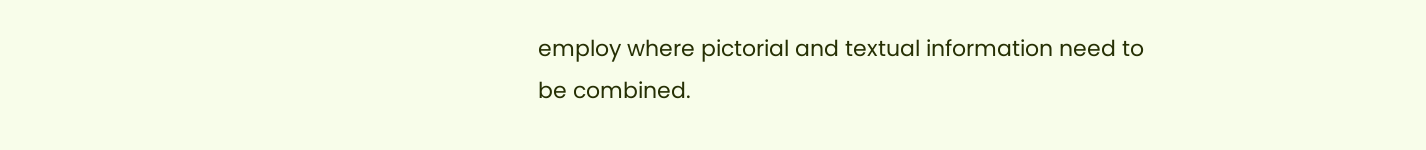employ where pictorial and textual information need to be combined.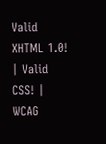Valid XHTML 1.0! | Valid CSS! | WCAG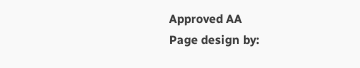Approved AA
Page design by: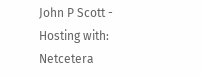John P Scott - Hosting with: Netcetera